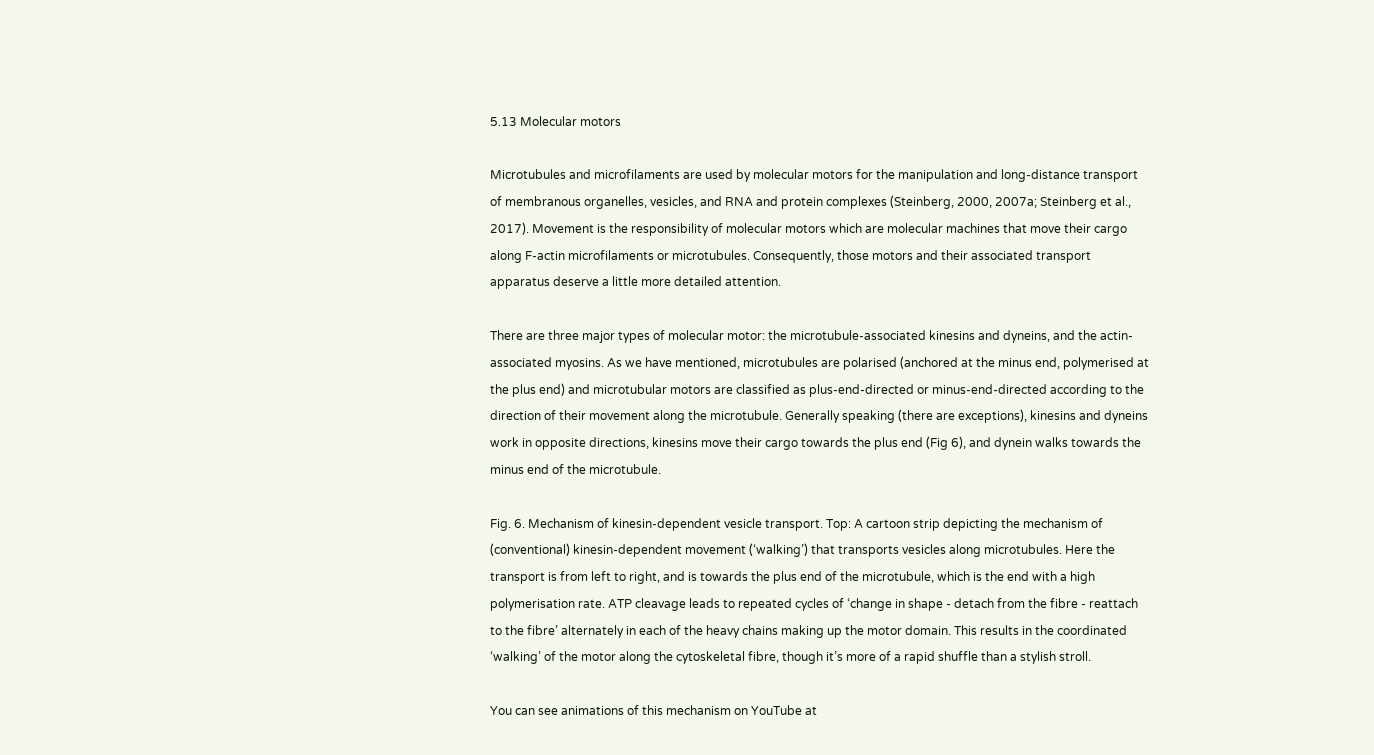5.13 Molecular motors

Microtubules and microfilaments are used by molecular motors for the manipulation and long-distance transport of membranous organelles, vesicles, and RNA and protein complexes (Steinberg, 2000, 2007a; Steinberg et al., 2017). Movement is the responsibility of molecular motors which are molecular machines that move their cargo along F-actin microfilaments or microtubules. Consequently, those motors and their associated transport apparatus deserve a little more detailed attention.

There are three major types of molecular motor: the microtubule-associated kinesins and dyneins, and the actin-associated myosins. As we have mentioned, microtubules are polarised (anchored at the minus end, polymerised at the plus end) and microtubular motors are classified as plus-end-directed or minus-end-directed according to the direction of their movement along the microtubule. Generally speaking (there are exceptions), kinesins and dyneins work in opposite directions, kinesins move their cargo towards the plus end (Fig 6), and dynein walks towards the minus end of the microtubule.

Fig. 6. Mechanism of kinesin-dependent vesicle transport. Top: A cartoon strip depicting the mechanism of (conventional) kinesin-dependent movement (‘walking’) that transports vesicles along microtubules. Here the transport is from left to right, and is towards the plus end of the microtubule, which is the end with a high polymerisation rate. ATP cleavage leads to repeated cycles of ‘change in shape - detach from the fibre - reattach to the fibre’ alternately in each of the heavy chains making up the motor domain. This results in the coordinated ‘walking’ of the motor along the cytoskeletal fibre, though it’s more of a rapid shuffle than a stylish stroll.

You can see animations of this mechanism on YouTube at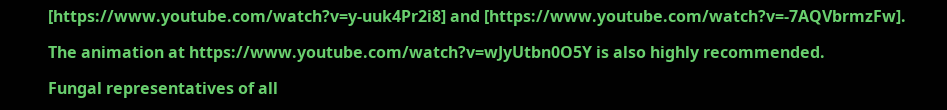[https://www.youtube.com/watch?v=y-uuk4Pr2i8] and [https://www.youtube.com/watch?v=-7AQVbrmzFw].

The animation at https://www.youtube.com/watch?v=wJyUtbn0O5Y is also highly recommended.

Fungal representatives of all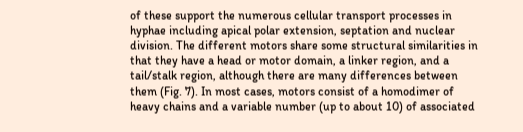of these support the numerous cellular transport processes in hyphae including apical polar extension, septation and nuclear division. The different motors share some structural similarities in that they have a head or motor domain, a linker region, and a tail/stalk region, although there are many differences between them (Fig. 7). In most cases, motors consist of a homodimer of heavy chains and a variable number (up to about 10) of associated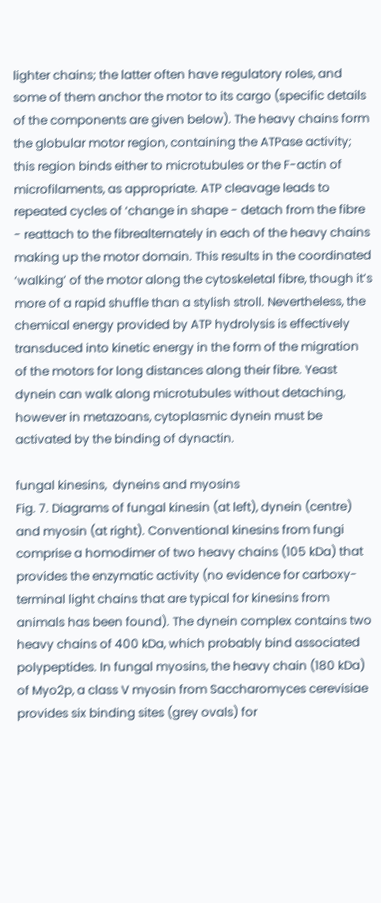lighter chains; the latter often have regulatory roles, and some of them anchor the motor to its cargo (specific details of the components are given below). The heavy chains form the globular motor region, containing the ATPase activity; this region binds either to microtubules or the F-actin of microfilaments, as appropriate. ATP cleavage leads to repeated cycles of ‘change in shape - detach from the fibre - reattach to the fibrealternately in each of the heavy chains making up the motor domain. This results in the coordinated ‘walking’ of the motor along the cytoskeletal fibre, though it’s more of a rapid shuffle than a stylish stroll. Nevertheless, the chemical energy provided by ATP hydrolysis is effectively transduced into kinetic energy in the form of the migration of the motors for long distances along their fibre. Yeast dynein can walk along microtubules without detaching, however in metazoans, cytoplasmic dynein must be activated by the binding of dynactin.

fungal kinesins,  dyneins and myosins
Fig. 7. Diagrams of fungal kinesin (at left), dynein (centre) and myosin (at right). Conventional kinesins from fungi comprise a homodimer of two heavy chains (105 kDa) that provides the enzymatic activity (no evidence for carboxy-terminal light chains that are typical for kinesins from animals has been found). The dynein complex contains two heavy chains of 400 kDa, which probably bind associated polypeptides. In fungal myosins, the heavy chain (180 kDa) of Myo2p, a class V myosin from Saccharomyces cerevisiae provides six binding sites (grey ovals) for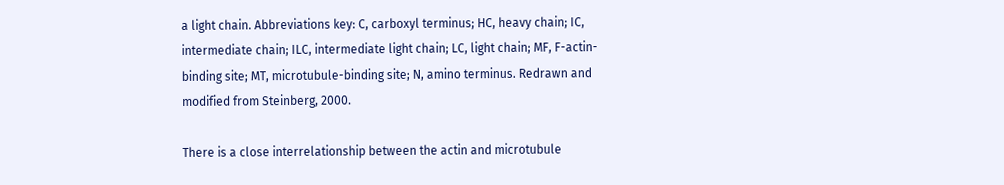a light chain. Abbreviations key: C, carboxyl terminus; HC, heavy chain; IC, intermediate chain; ILC, intermediate light chain; LC, light chain; MF, F-actin-binding site; MT, microtubule-binding site; N, amino terminus. Redrawn and modified from Steinberg, 2000.

There is a close interrelationship between the actin and microtubule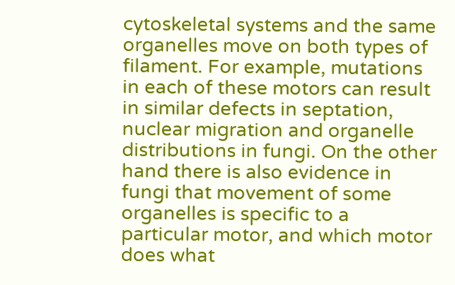cytoskeletal systems and the same organelles move on both types of filament. For example, mutations in each of these motors can result in similar defects in septation, nuclear migration and organelle distributions in fungi. On the other hand there is also evidence in fungi that movement of some organelles is specific to a particular motor, and which motor does what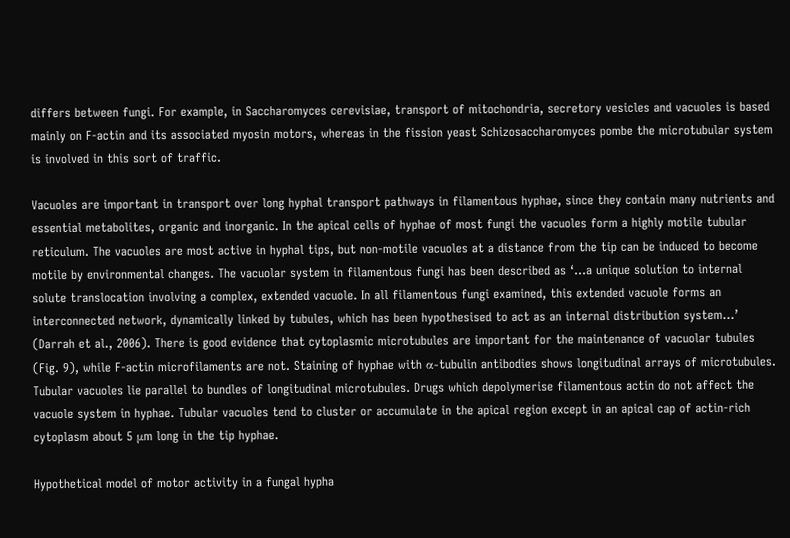differs between fungi. For example, in Saccharomyces cerevisiae, transport of mitochondria, secretory vesicles and vacuoles is based mainly on F-actin and its associated myosin motors, whereas in the fission yeast Schizosaccharomyces pombe the microtubular system is involved in this sort of traffic.

Vacuoles are important in transport over long hyphal transport pathways in filamentous hyphae, since they contain many nutrients and essential metabolites, organic and inorganic. In the apical cells of hyphae of most fungi the vacuoles form a highly motile tubular reticulum. The vacuoles are most active in hyphal tips, but non-motile vacuoles at a distance from the tip can be induced to become motile by environmental changes. The vacuolar system in filamentous fungi has been described as ‘…a unique solution to internal solute translocation involving a complex, extended vacuole. In all filamentous fungi examined, this extended vacuole forms an interconnected network, dynamically linked by tubules, which has been hypothesised to act as an internal distribution system…’ (Darrah et al., 2006). There is good evidence that cytoplasmic microtubules are important for the maintenance of vacuolar tubules (Fig. 9), while F-actin microfilaments are not. Staining of hyphae with α-tubulin antibodies shows longitudinal arrays of microtubules. Tubular vacuoles lie parallel to bundles of longitudinal microtubules. Drugs which depolymerise filamentous actin do not affect the vacuole system in hyphae. Tubular vacuoles tend to cluster or accumulate in the apical region except in an apical cap of actin-rich cytoplasm about 5 μm long in the tip hyphae.

Hypothetical model of motor activity in a fungal hypha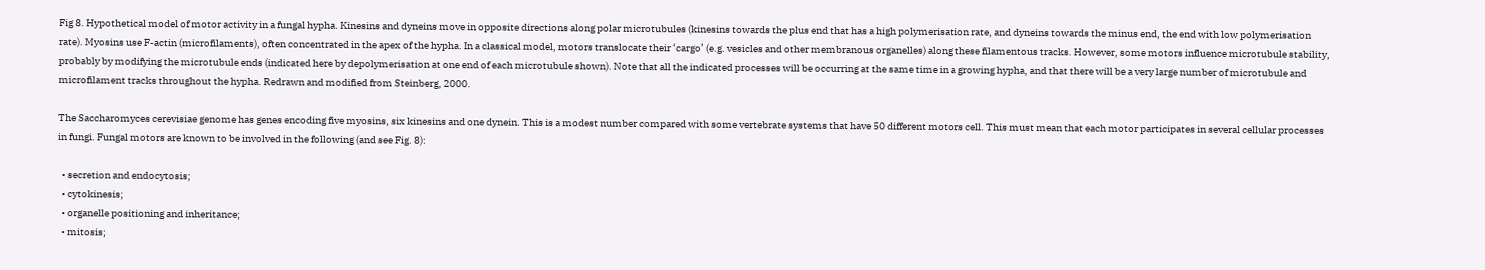Fig 8. Hypothetical model of motor activity in a fungal hypha. Kinesins and dyneins move in opposite directions along polar microtubules (kinesins towards the plus end that has a high polymerisation rate, and dyneins towards the minus end, the end with low polymerisation rate). Myosins use F-actin (microfilaments), often concentrated in the apex of the hypha. In a classical model, motors translocate their ‘cargo’ (e.g. vesicles and other membranous organelles) along these filamentous tracks. However, some motors influence microtubule stability, probably by modifying the microtubule ends (indicated here by depolymerisation at one end of each microtubule shown). Note that all the indicated processes will be occurring at the same time in a growing hypha, and that there will be a very large number of microtubule and microfilament tracks throughout the hypha. Redrawn and modified from Steinberg, 2000.

The Saccharomyces cerevisiae genome has genes encoding five myosins, six kinesins and one dynein. This is a modest number compared with some vertebrate systems that have 50 different motors cell. This must mean that each motor participates in several cellular processes in fungi. Fungal motors are known to be involved in the following (and see Fig. 8):

  • secretion and endocytosis;
  • cytokinesis;
  • organelle positioning and inheritance;
  • mitosis;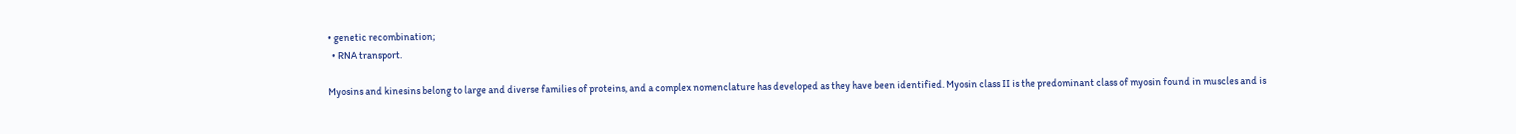• genetic recombination;
  • RNA transport.

Myosins and kinesins belong to large and diverse families of proteins, and a complex nomenclature has developed as they have been identified. Myosin class II is the predominant class of myosin found in muscles and is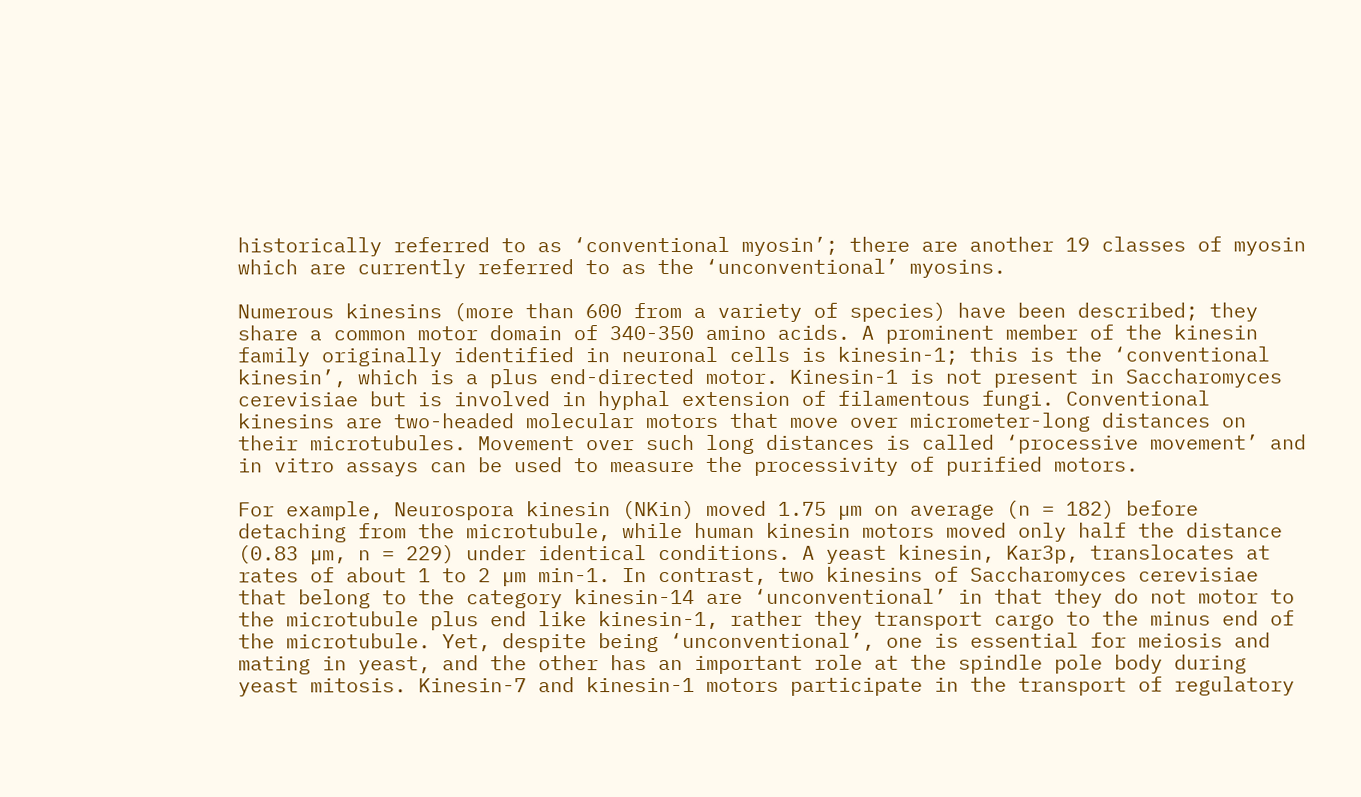historically referred to as ‘conventional myosin’; there are another 19 classes of myosin which are currently referred to as the ‘unconventional’ myosins.

Numerous kinesins (more than 600 from a variety of species) have been described; they share a common motor domain of 340-350 amino acids. A prominent member of the kinesin family originally identified in neuronal cells is kinesin-1; this is the ‘conventional kinesin’, which is a plus end-directed motor. Kinesin-1 is not present in Saccharomyces cerevisiae but is involved in hyphal extension of filamentous fungi. Conventional kinesins are two-headed molecular motors that move over micrometer-long distances on their microtubules. Movement over such long distances is called ‘processive movement’ and in vitro assays can be used to measure the processivity of purified motors.

For example, Neurospora kinesin (NKin) moved 1.75 µm on average (n = 182) before detaching from the microtubule, while human kinesin motors moved only half the distance (0.83 µm, n = 229) under identical conditions. A yeast kinesin, Kar3p, translocates at rates of about 1 to 2 µm min-1. In contrast, two kinesins of Saccharomyces cerevisiae that belong to the category kinesin-14 are ‘unconventional’ in that they do not motor to the microtubule plus end like kinesin-1, rather they transport cargo to the minus end of the microtubule. Yet, despite being ‘unconventional’, one is essential for meiosis and mating in yeast, and the other has an important role at the spindle pole body during yeast mitosis. Kinesin-7 and kinesin-1 motors participate in the transport of regulatory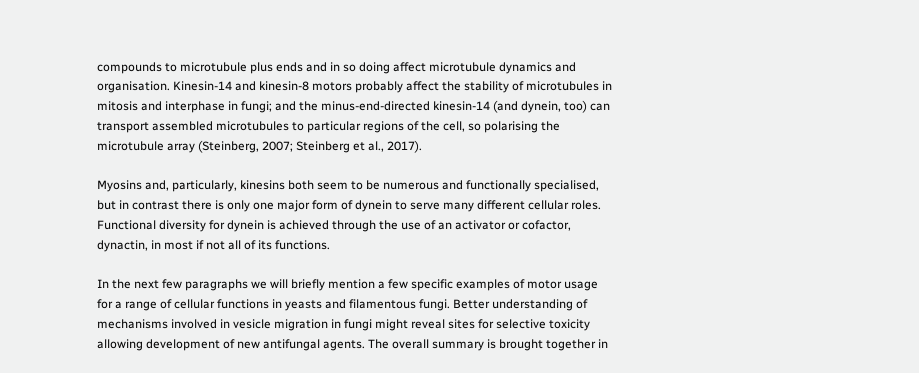compounds to microtubule plus ends and in so doing affect microtubule dynamics and organisation. Kinesin-14 and kinesin-8 motors probably affect the stability of microtubules in mitosis and interphase in fungi; and the minus-end-directed kinesin-14 (and dynein, too) can transport assembled microtubules to particular regions of the cell, so polarising the microtubule array (Steinberg, 2007; Steinberg et al., 2017).

Myosins and, particularly, kinesins both seem to be numerous and functionally specialised, but in contrast there is only one major form of dynein to serve many different cellular roles. Functional diversity for dynein is achieved through the use of an activator or cofactor, dynactin, in most if not all of its functions.

In the next few paragraphs we will briefly mention a few specific examples of motor usage for a range of cellular functions in yeasts and filamentous fungi. Better understanding of mechanisms involved in vesicle migration in fungi might reveal sites for selective toxicity allowing development of new antifungal agents. The overall summary is brought together in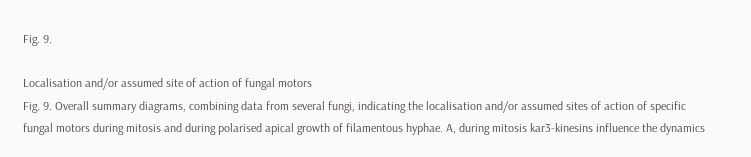Fig. 9.

Localisation and/or assumed site of action of fungal motors
Fig. 9. Overall summary diagrams, combining data from several fungi, indicating the localisation and/or assumed sites of action of specific fungal motors during mitosis and during polarised apical growth of filamentous hyphae. A, during mitosis kar3-kinesins influence the dynamics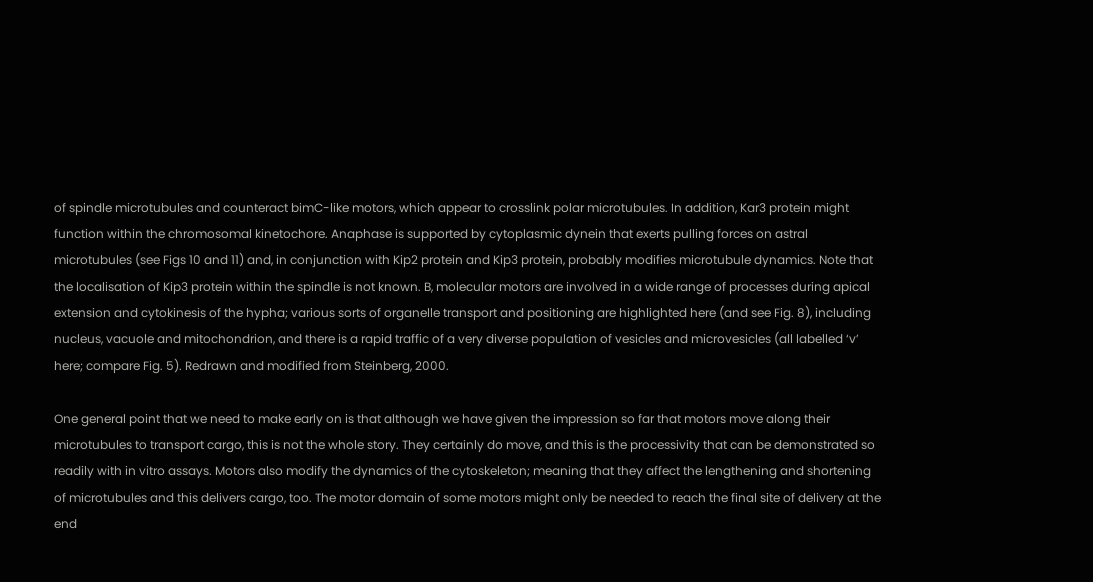of spindle microtubules and counteract bimC-like motors, which appear to crosslink polar microtubules. In addition, Kar3 protein might function within the chromosomal kinetochore. Anaphase is supported by cytoplasmic dynein that exerts pulling forces on astral microtubules (see Figs 10 and 11) and, in conjunction with Kip2 protein and Kip3 protein, probably modifies microtubule dynamics. Note that the localisation of Kip3 protein within the spindle is not known. B, molecular motors are involved in a wide range of processes during apical extension and cytokinesis of the hypha; various sorts of organelle transport and positioning are highlighted here (and see Fig. 8), including nucleus, vacuole and mitochondrion, and there is a rapid traffic of a very diverse population of vesicles and microvesicles (all labelled ‘v’ here; compare Fig. 5). Redrawn and modified from Steinberg, 2000.

One general point that we need to make early on is that although we have given the impression so far that motors move along their microtubules to transport cargo, this is not the whole story. They certainly do move, and this is the processivity that can be demonstrated so readily with in vitro assays. Motors also modify the dynamics of the cytoskeleton; meaning that they affect the lengthening and shortening of microtubules and this delivers cargo, too. The motor domain of some motors might only be needed to reach the final site of delivery at the end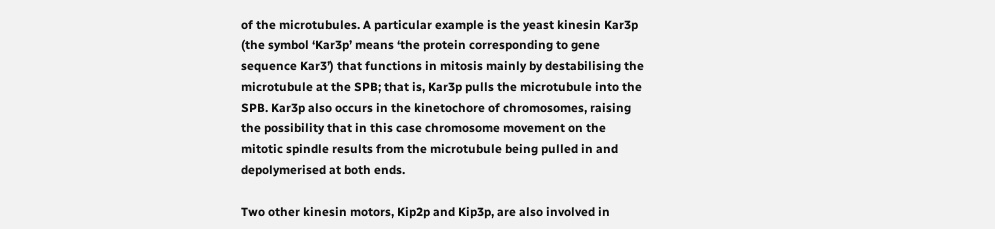of the microtubules. A particular example is the yeast kinesin Kar3p (the symbol ‘Kar3p’ means ‘the protein corresponding to gene sequence Kar3’) that functions in mitosis mainly by destabilising the microtubule at the SPB; that is, Kar3p pulls the microtubule into the SPB. Kar3p also occurs in the kinetochore of chromosomes, raising the possibility that in this case chromosome movement on the mitotic spindle results from the microtubule being pulled in and depolymerised at both ends.

Two other kinesin motors, Kip2p and Kip3p, are also involved in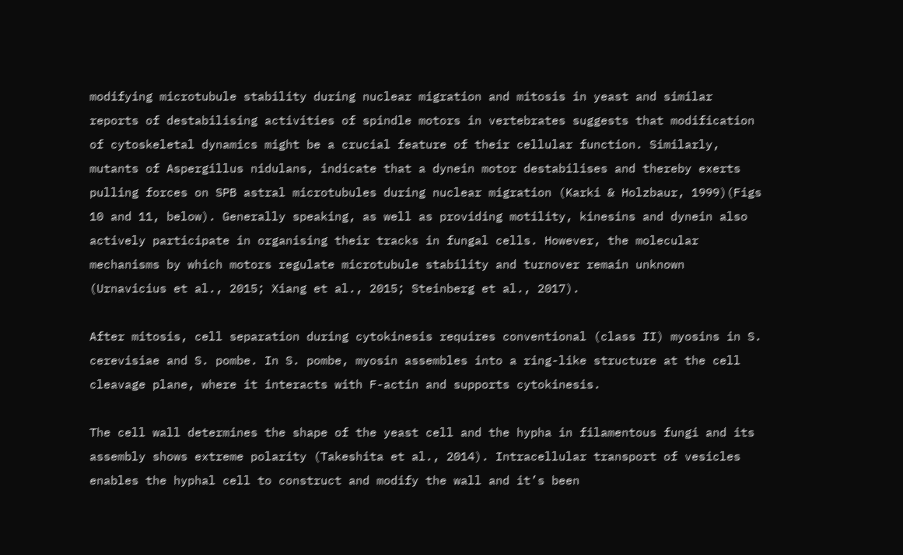modifying microtubule stability during nuclear migration and mitosis in yeast and similar reports of destabilising activities of spindle motors in vertebrates suggests that modification of cytoskeletal dynamics might be a crucial feature of their cellular function. Similarly, mutants of Aspergillus nidulans, indicate that a dynein motor destabilises and thereby exerts pulling forces on SPB astral microtubules during nuclear migration (Karki & Holzbaur, 1999)(Figs 10 and 11, below). Generally speaking, as well as providing motility, kinesins and dynein also actively participate in organising their tracks in fungal cells. However, the molecular mechanisms by which motors regulate microtubule stability and turnover remain unknown (Urnavicius et al., 2015; Xiang et al., 2015; Steinberg et al., 2017).

After mitosis, cell separation during cytokinesis requires conventional (class II) myosins in S. cerevisiae and S. pombe. In S. pombe, myosin assembles into a ring-like structure at the cell cleavage plane, where it interacts with F-actin and supports cytokinesis.

The cell wall determines the shape of the yeast cell and the hypha in filamentous fungi and its assembly shows extreme polarity (Takeshita et al., 2014). Intracellular transport of vesicles enables the hyphal cell to construct and modify the wall and it’s been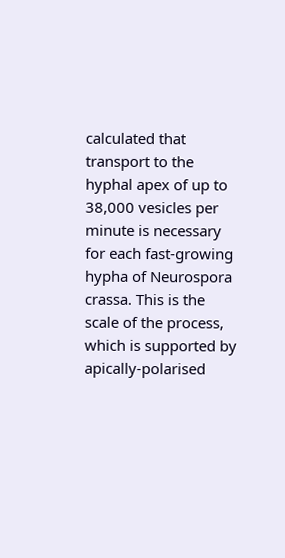calculated that transport to the hyphal apex of up to 38,000 vesicles per minute is necessary for each fast-growing hypha of Neurospora crassa. This is the scale of the process, which is supported by apically-polarised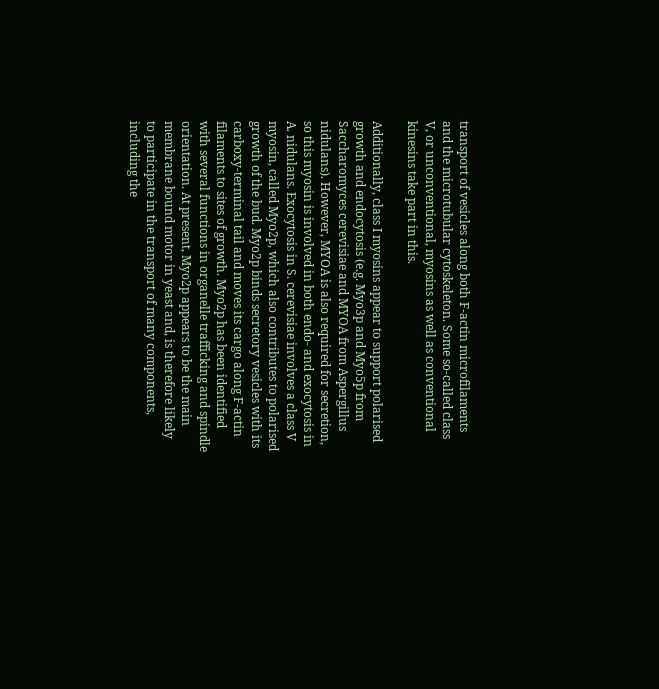transport of vesicles along both F-actin microfilaments and the microtubular cytoskeleton. Some so-called class V, or unconventional, myosins as well as conventional kinesins take part in this.

Additionally, class I myosins appear to support polarised growth and endocytosis (e.g. Myo3p and Myo5p from Saccharomyces cerevisiae and MYOA from Aspergillus nidulans). However, MYOA is also required for secretion, so this myosin is involved in both endo- and exocytosis in A. nidulans. Exocytosis in S. cerevisiae involves a class V myosin, called Myo2p, which also contributes to polarised growth of the bud. Myo2p binds secretory vesicles with its carboxy-terminal tail and moves its cargo along F-actin filaments to sites of growth. Myo2p has been identified with several functions in organelle trafficking and spindle orientation. At present, Myo2p appears to be the main membrane bound motor in yeast and, is therefore likely to participate in the transport of many components, including the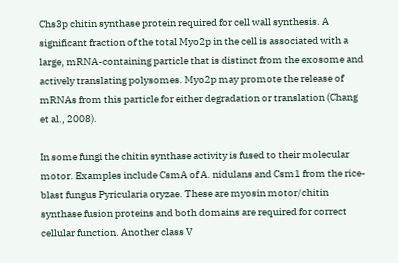Chs3p chitin synthase protein required for cell wall synthesis. A significant fraction of the total Myo2p in the cell is associated with a large, mRNA-containing particle that is distinct from the exosome and actively translating polysomes. Myo2p may promote the release of mRNAs from this particle for either degradation or translation (Chang et al., 2008).

In some fungi the chitin synthase activity is fused to their molecular motor. Examples include CsmA of A. nidulans and Csm1 from the rice-blast fungus Pyricularia oryzae. These are myosin motor/chitin synthase fusion proteins and both domains are required for correct cellular function. Another class V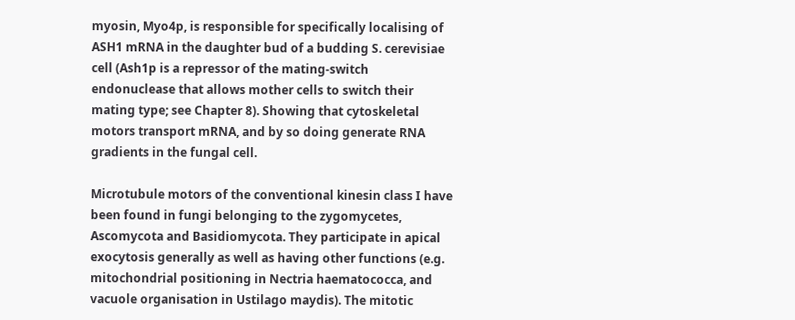myosin, Myo4p, is responsible for specifically localising of ASH1 mRNA in the daughter bud of a budding S. cerevisiae cell (Ash1p is a repressor of the mating-switch endonuclease that allows mother cells to switch their mating type; see Chapter 8). Showing that cytoskeletal motors transport mRNA, and by so doing generate RNA gradients in the fungal cell.

Microtubule motors of the conventional kinesin class I have been found in fungi belonging to the zygomycetes, Ascomycota and Basidiomycota. They participate in apical exocytosis generally as well as having other functions (e.g. mitochondrial positioning in Nectria haematococca, and vacuole organisation in Ustilago maydis). The mitotic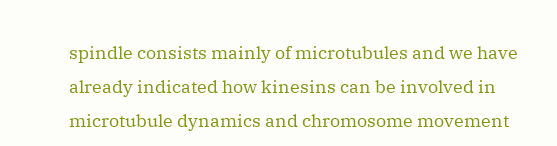spindle consists mainly of microtubules and we have already indicated how kinesins can be involved in microtubule dynamics and chromosome movement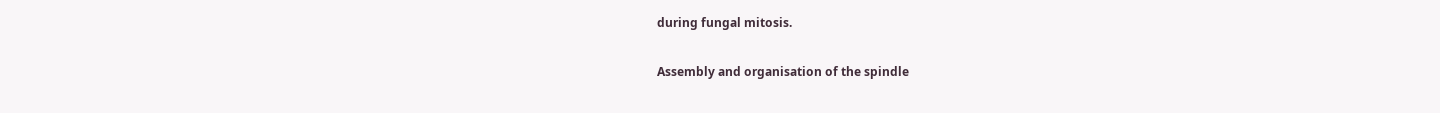during fungal mitosis.

Assembly and organisation of the spindle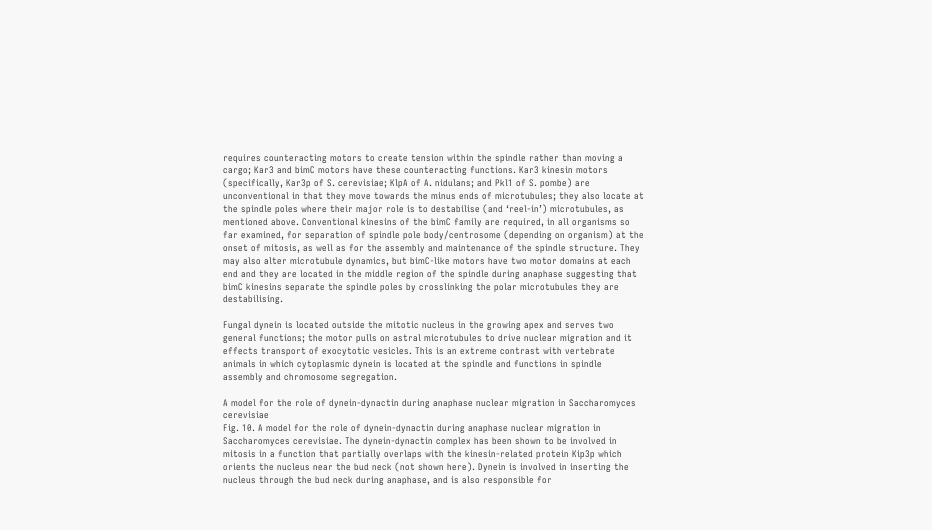requires counteracting motors to create tension within the spindle rather than moving a cargo; Kar3 and bimC motors have these counteracting functions. Kar3 kinesin motors (specifically, Kar3p of S. cerevisiae; KlpA of A. nidulans; and Pkl1 of S. pombe) are unconventional in that they move towards the minus ends of microtubules; they also locate at the spindle poles where their major role is to destabilise (and ‘reel-in’) microtubules, as mentioned above. Conventional kinesins of the bimC family are required, in all organisms so far examined, for separation of spindle pole body/centrosome (depending on organism) at the onset of mitosis, as well as for the assembly and maintenance of the spindle structure. They may also alter microtubule dynamics, but bimC-like motors have two motor domains at each end and they are located in the middle region of the spindle during anaphase suggesting that bimC kinesins separate the spindle poles by crosslinking the polar microtubules they are destabilising.

Fungal dynein is located outside the mitotic nucleus in the growing apex and serves two general functions; the motor pulls on astral microtubules to drive nuclear migration and it effects transport of exocytotic vesicles. This is an extreme contrast with vertebrate animals in which cytoplasmic dynein is located at the spindle and functions in spindle assembly and chromosome segregation.

A model for the role of dynein-dynactin during anaphase nuclear migration in Saccharomyces cerevisiae
Fig. 10. A model for the role of dynein-dynactin during anaphase nuclear migration in Saccharomyces cerevisiae. The dynein-dynactin complex has been shown to be involved in mitosis in a function that partially overlaps with the kinesin-related protein Kip3p which orients the nucleus near the bud neck (not shown here). Dynein is involved in inserting the nucleus through the bud neck during anaphase, and is also responsible for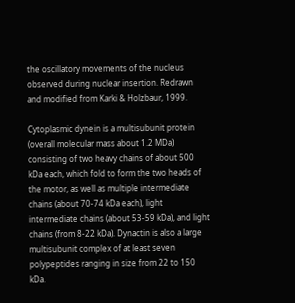the oscillatory movements of the nucleus observed during nuclear insertion. Redrawn and modified from Karki & Holzbaur, 1999.

Cytoplasmic dynein is a multisubunit protein (overall molecular mass about 1.2 MDa) consisting of two heavy chains of about 500 kDa each, which fold to form the two heads of the motor, as well as multiple intermediate chains (about 70-74 kDa each), light intermediate chains (about 53-59 kDa), and light chains (from 8-22 kDa). Dynactin is also a large multisubunit complex of at least seven polypeptides ranging in size from 22 to 150 kDa.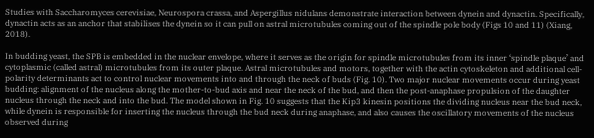Studies with Saccharomyces cerevisiae, Neurospora crassa, and Aspergillus nidulans demonstrate interaction between dynein and dynactin. Specifically, dynactin acts as an anchor that stabilises the dynein so it can pull on astral microtubules coming out of the spindle pole body (Figs 10 and 11) (Xiang, 2018).

In budding yeast, the SPB is embedded in the nuclear envelope, where it serves as the origin for spindle microtubules from its inner ‘spindle plaque’ and cytoplasmic (called astral) microtubules from its outer plaque. Astral microtubules and motors, together with the actin cytoskeleton and additional cell-polarity determinants act to control nuclear movements into and through the neck of buds (Fig. 10). Two major nuclear movements occur during yeast budding: alignment of the nucleus along the mother-to-bud axis and near the neck of the bud, and then the post-anaphase propulsion of the daughter nucleus through the neck and into the bud. The model shown in Fig. 10 suggests that the Kip3 kinesin positions the dividing nucleus near the bud neck, while dynein is responsible for inserting the nucleus through the bud neck during anaphase, and also causes the oscillatory movements of the nucleus observed during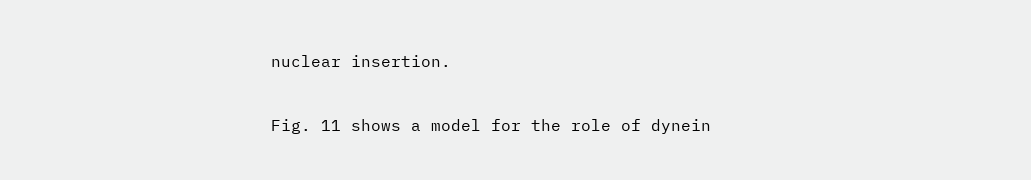nuclear insertion.

Fig. 11 shows a model for the role of dynein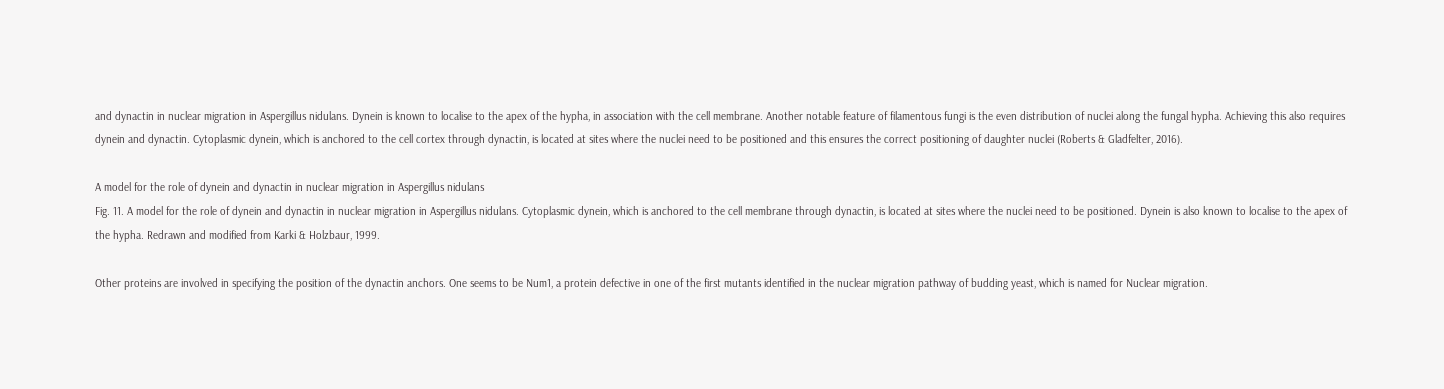and dynactin in nuclear migration in Aspergillus nidulans. Dynein is known to localise to the apex of the hypha, in association with the cell membrane. Another notable feature of filamentous fungi is the even distribution of nuclei along the fungal hypha. Achieving this also requires dynein and dynactin. Cytoplasmic dynein, which is anchored to the cell cortex through dynactin, is located at sites where the nuclei need to be positioned and this ensures the correct positioning of daughter nuclei (Roberts & Gladfelter, 2016).

A model for the role of dynein and dynactin in nuclear migration in Aspergillus nidulans
Fig. 11. A model for the role of dynein and dynactin in nuclear migration in Aspergillus nidulans. Cytoplasmic dynein, which is anchored to the cell membrane through dynactin, is located at sites where the nuclei need to be positioned. Dynein is also known to localise to the apex of the hypha. Redrawn and modified from Karki & Holzbaur, 1999.

Other proteins are involved in specifying the position of the dynactin anchors. One seems to be Num1, a protein defective in one of the first mutants identified in the nuclear migration pathway of budding yeast, which is named for Nuclear migration.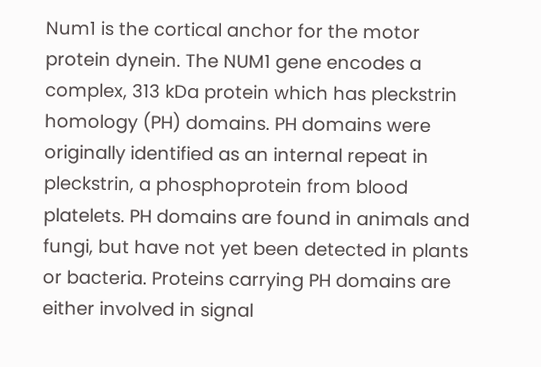Num1 is the cortical anchor for the motor protein dynein. The NUM1 gene encodes a complex, 313 kDa protein which has pleckstrin homology (PH) domains. PH domains were originally identified as an internal repeat in pleckstrin, a phosphoprotein from blood platelets. PH domains are found in animals and fungi, but have not yet been detected in plants or bacteria. Proteins carrying PH domains are either involved in signal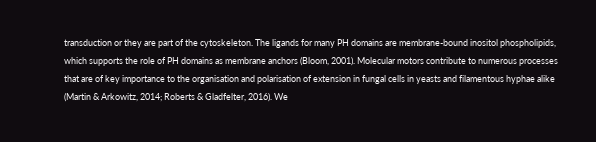transduction or they are part of the cytoskeleton. The ligands for many PH domains are membrane-bound inositol phospholipids, which supports the role of PH domains as membrane anchors (Bloom, 2001). Molecular motors contribute to numerous processes that are of key importance to the organisation and polarisation of extension in fungal cells in yeasts and filamentous hyphae alike (Martin & Arkowitz, 2014; Roberts & Gladfelter, 2016). We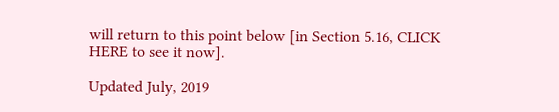will return to this point below [in Section 5.16, CLICK HERE to see it now].

Updated July, 2019